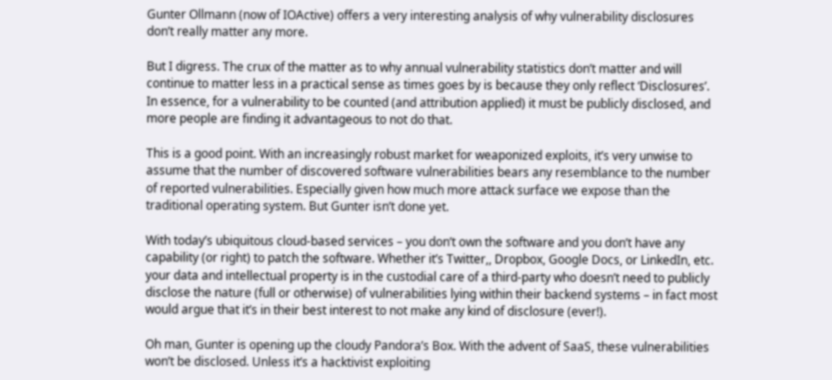Gunter Ollmann (now of IOActive) offers a very interesting analysis of why vulnerability disclosures don’t really matter any more.

But I digress. The crux of the matter as to why annual vulnerability statistics don’t matter and will continue to matter less in a practical sense as times goes by is because they only reflect ‘Disclosures’. In essence, for a vulnerability to be counted (and attribution applied) it must be publicly disclosed, and more people are finding it advantageous to not do that.

This is a good point. With an increasingly robust market for weaponized exploits, it’s very unwise to assume that the number of discovered software vulnerabilities bears any resemblance to the number of reported vulnerabilities. Especially given how much more attack surface we expose than the traditional operating system. But Gunter isn’t done yet.

With today’s ubiquitous cloud-based services – you don’t own the software and you don’t have any capability (or right) to patch the software. Whether it’s Twitter,, Dropbox, Google Docs, or LinkedIn, etc. your data and intellectual property is in the custodial care of a third-party who doesn’t need to publicly disclose the nature (full or otherwise) of vulnerabilities lying within their backend systems – in fact most would argue that it’s in their best interest to not make any kind of disclosure (ever!).

Oh man, Gunter is opening up the cloudy Pandora’s Box. With the advent of SaaS, these vulnerabilities won’t be disclosed. Unless it’s a hacktivist exploiting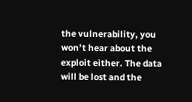the vulnerability, you won’t hear about the exploit either. The data will be lost and the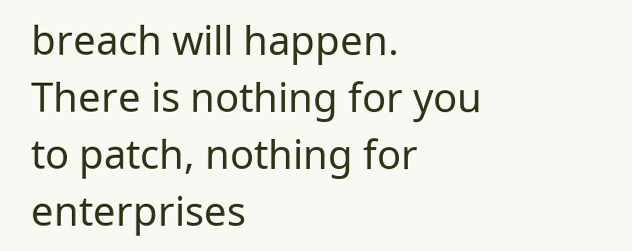breach will happen. There is nothing for you to patch, nothing for enterprises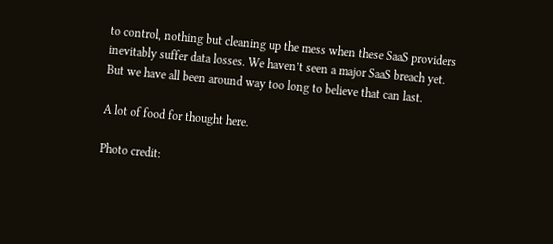to control, nothing but cleaning up the mess when these SaaS providers inevitably suffer data losses. We haven’t seen a major SaaS breach yet. But we have all been around way too long to believe that can last.

A lot of food for thought here.

Photo credit: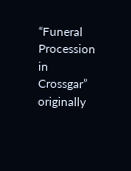“Funeral Procession in Crossgar” originally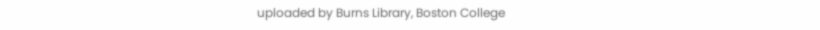uploaded by Burns Library, Boston College